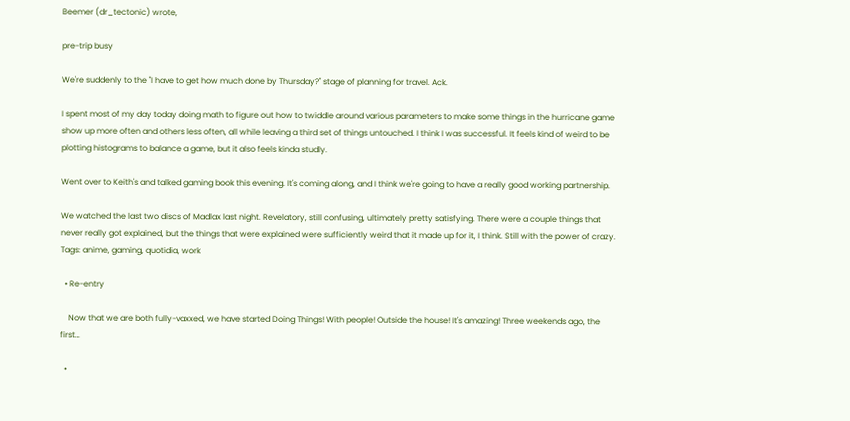Beemer (dr_tectonic) wrote,

pre-trip busy

We're suddenly to the "I have to get how much done by Thursday?" stage of planning for travel. Ack.

I spent most of my day today doing math to figure out how to twiddle around various parameters to make some things in the hurricane game show up more often and others less often, all while leaving a third set of things untouched. I think I was successful. It feels kind of weird to be plotting histograms to balance a game, but it also feels kinda studly.

Went over to Keith's and talked gaming book this evening. It's coming along, and I think we're going to have a really good working partnership.

We watched the last two discs of Madlax last night. Revelatory, still confusing, ultimately pretty satisfying. There were a couple things that never really got explained, but the things that were explained were sufficiently weird that it made up for it, I think. Still with the power of crazy.
Tags: anime, gaming, quotidia, work

  • Re-entry

    Now that we are both fully-vaxxed, we have started Doing Things! With people! Outside the house! It's amazing! Three weekends ago, the first…

  •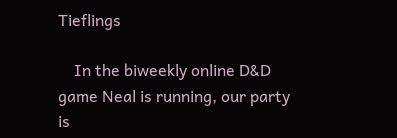Tieflings

    In the biweekly online D&D game Neal is running, our party is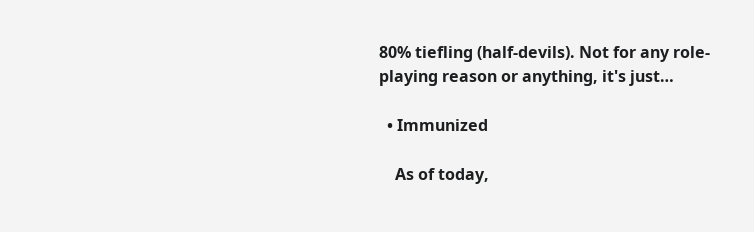80% tiefling (half-devils). Not for any role-playing reason or anything, it's just…

  • Immunized

    As of today,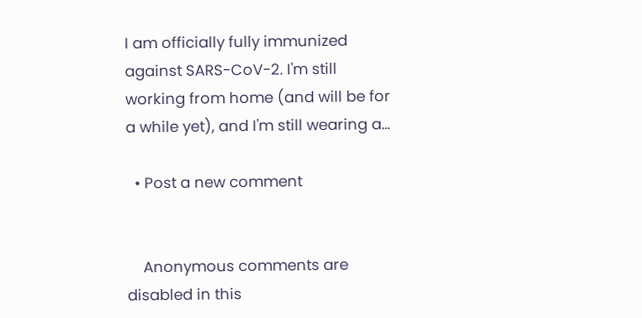I am officially fully immunized against SARS-CoV-2. I'm still working from home (and will be for a while yet), and I'm still wearing a…

  • Post a new comment


    Anonymous comments are disabled in this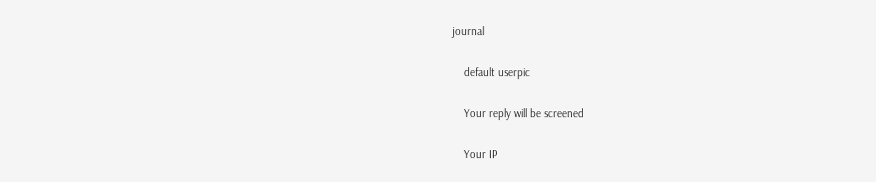journal

    default userpic

    Your reply will be screened

    Your IP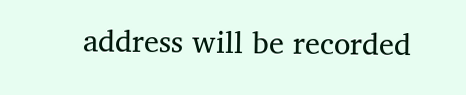address will be recorded